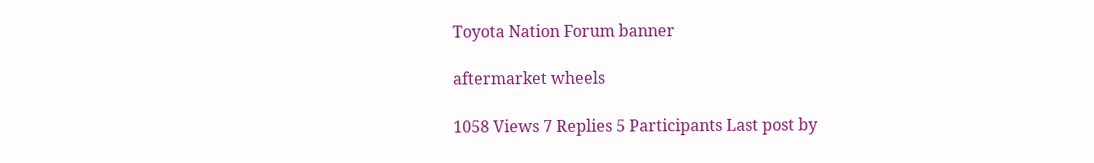Toyota Nation Forum banner

aftermarket wheels

1058 Views 7 Replies 5 Participants Last post by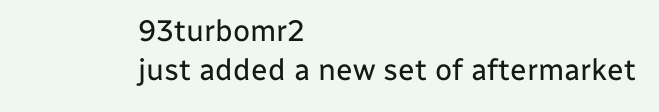93turbomr2
just added a new set of aftermarket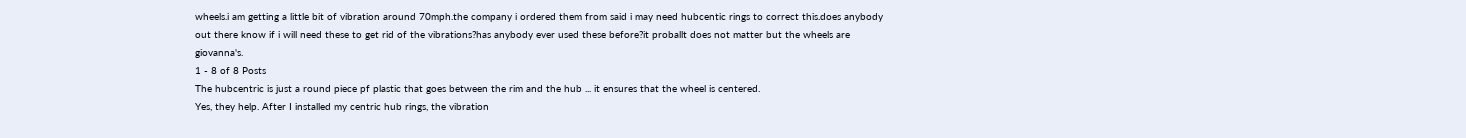wheels.i am getting a little bit of vibration around 70mph.the company i ordered them from said i may need hubcentic rings to correct this.does anybody out there know if i will need these to get rid of the vibrations?has anybody ever used these before?it proballt does not matter but the wheels are giovanna's.
1 - 8 of 8 Posts
The hubcentric is just a round piece pf plastic that goes between the rim and the hub ... it ensures that the wheel is centered.
Yes, they help. After I installed my centric hub rings, the vibration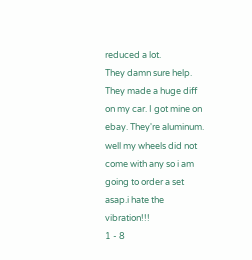reduced a lot.
They damn sure help. They made a huge diff on my car. I got mine on ebay. They're aluminum.
well my wheels did not come with any so i am going to order a set asap.i hate the vibration!!!
1 - 8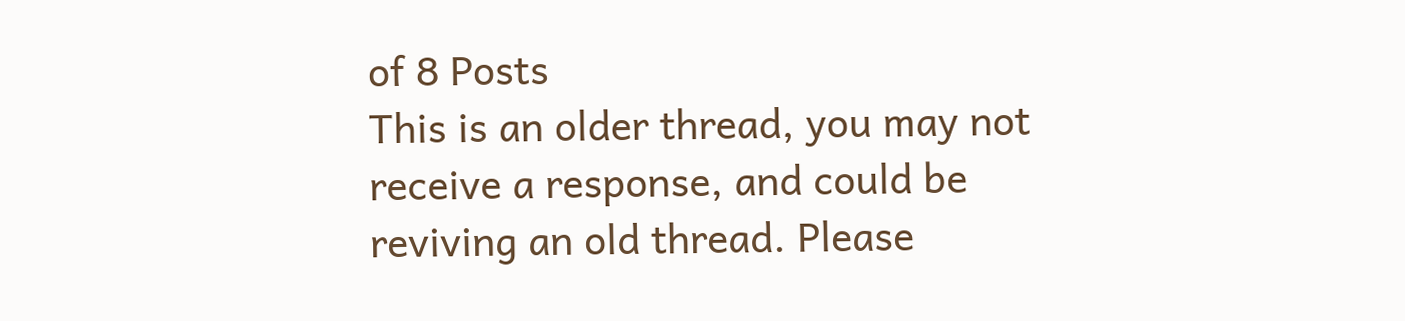of 8 Posts
This is an older thread, you may not receive a response, and could be reviving an old thread. Please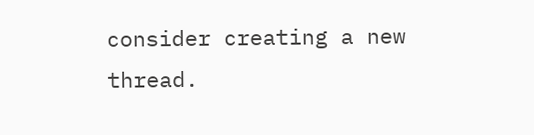consider creating a new thread.